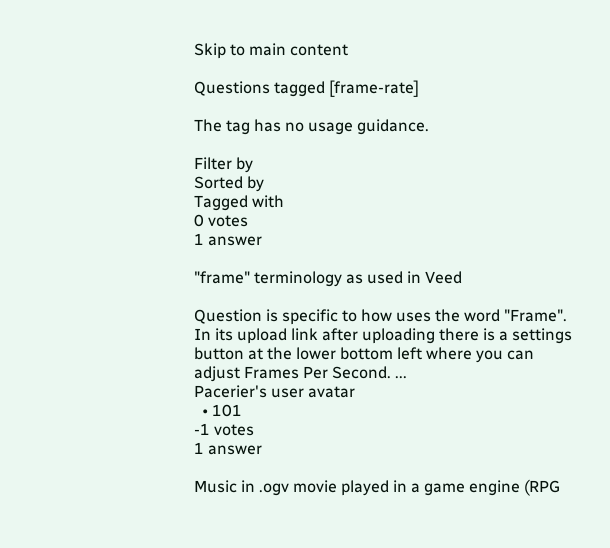Skip to main content

Questions tagged [frame-rate]

The tag has no usage guidance.

Filter by
Sorted by
Tagged with
0 votes
1 answer

"frame" terminology as used in Veed

Question is specific to how uses the word "Frame". In its upload link after uploading there is a settings button at the lower bottom left where you can adjust Frames Per Second. ...
Pacerier's user avatar
  • 101
-1 votes
1 answer

Music in .ogv movie played in a game engine (RPG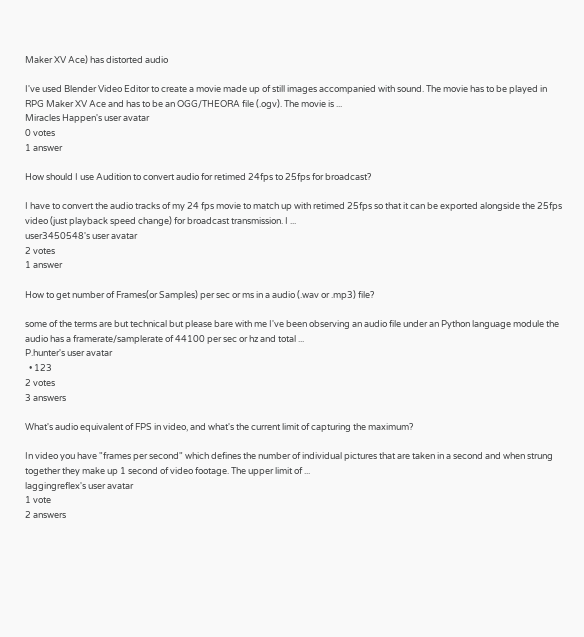Maker XV Ace) has distorted audio

I've used Blender Video Editor to create a movie made up of still images accompanied with sound. The movie has to be played in RPG Maker XV Ace and has to be an OGG/THEORA file (.ogv). The movie is ...
Miracles Happen's user avatar
0 votes
1 answer

How should I use Audition to convert audio for retimed 24fps to 25fps for broadcast?

I have to convert the audio tracks of my 24 fps movie to match up with retimed 25fps so that it can be exported alongside the 25fps video (just playback speed change) for broadcast transmission. I ...
user3450548's user avatar
2 votes
1 answer

How to get number of Frames(or Samples) per sec or ms in a audio (.wav or .mp3) file?

some of the terms are but technical but please bare with me I've been observing an audio file under an Python language module the audio has a framerate/samplerate of 44100 per sec or hz and total ...
P.hunter's user avatar
  • 123
2 votes
3 answers

What's audio equivalent of FPS in video, and what's the current limit of capturing the maximum?

In video you have "frames per second" which defines the number of individual pictures that are taken in a second and when strung together they make up 1 second of video footage. The upper limit of ...
laggingreflex's user avatar
1 vote
2 answers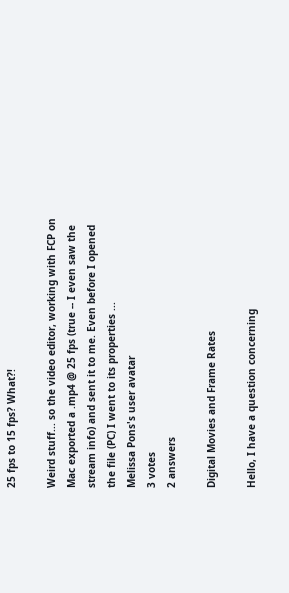25 fps to 15 fps? What?!

Weird stuff... so the video editor, working with FCP on Mac exported a .mp4 @ 25 fps (true -- I even saw the stream info) and sent it to me. Even before I opened the file (PC) I went to its properties ...
Melissa Pons's user avatar
3 votes
2 answers

Digital Movies and Frame Rates

Hello, I have a question concerning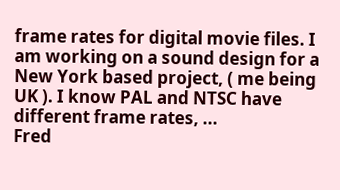frame rates for digital movie files. I am working on a sound design for a New York based project, ( me being UK ). I know PAL and NTSC have different frame rates, ...
Fred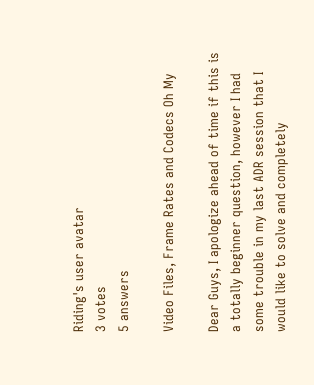Riding's user avatar
3 votes
5 answers

Video Files, Frame Rates and Codecs Oh My

Dear Guys, I apologize ahead of time if this is a totally beginner question, however I had some trouble in my last ADR session that I would like to solve and completely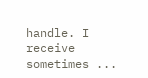handle. I receive sometimes ...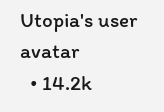Utopia's user avatar
  • 14.2k